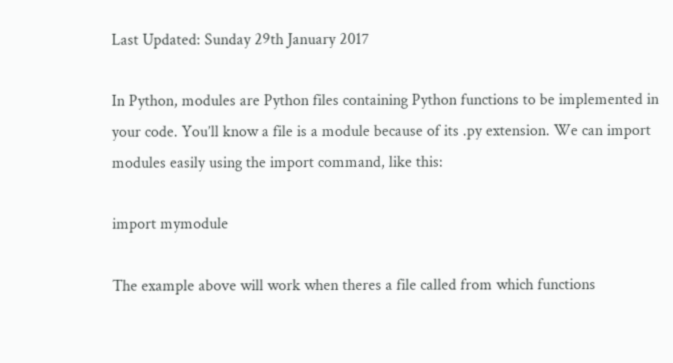Last Updated: Sunday 29th January 2017

In Python, modules are Python files containing Python functions to be implemented in your code. You’ll know a file is a module because of its .py extension. We can import modules easily using the import command, like this:

import mymodule

The example above will work when theres a file called from which functions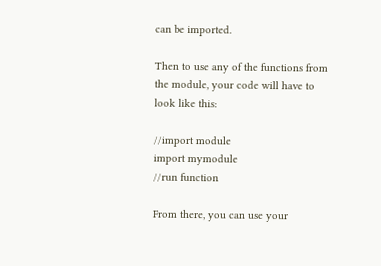can be imported.

Then to use any of the functions from the module, your code will have to look like this:

//import module
import mymodule
//run function

From there, you can use your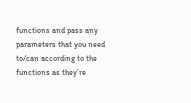functions and pass any parameters that you need to/can according to the functions as they’re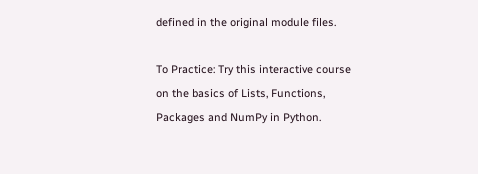defined in the original module files.

To Practice: Try this interactive course on the basics of Lists, Functions, Packages and NumPy in Python.